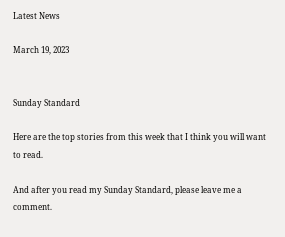Latest News

March 19, 2023


Sunday Standard

Here are the top stories from this week that I think you will want to read.

And after you read my Sunday Standard, please leave me a comment.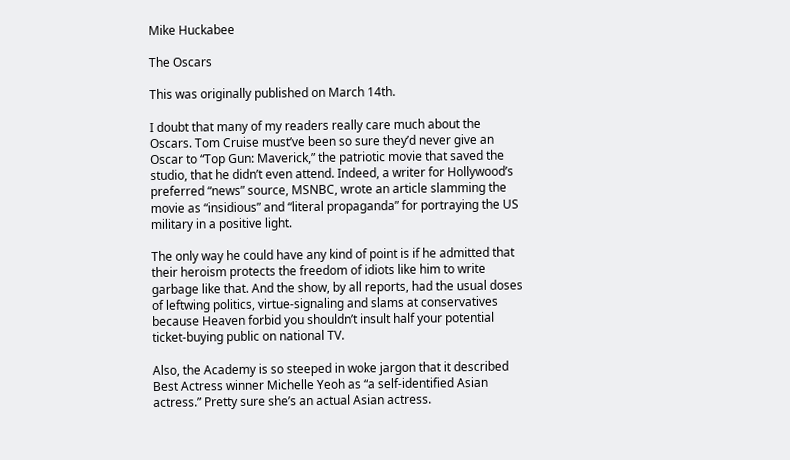Mike Huckabee

The Oscars

This was originally published on March 14th.

I doubt that many of my readers really care much about the Oscars. Tom Cruise must’ve been so sure they’d never give an Oscar to “Top Gun: Maverick,” the patriotic movie that saved the studio, that he didn’t even attend. Indeed, a writer for Hollywood’s preferred “news” source, MSNBC, wrote an article slamming the movie as “insidious” and “literal propaganda” for portraying the US military in a positive light.

The only way he could have any kind of point is if he admitted that their heroism protects the freedom of idiots like him to write garbage like that. And the show, by all reports, had the usual doses of leftwing politics, virtue-signaling and slams at conservatives because Heaven forbid you shouldn’t insult half your potential ticket-buying public on national TV.

Also, the Academy is so steeped in woke jargon that it described Best Actress winner Michelle Yeoh as “a self-identified Asian actress.” Pretty sure she’s an actual Asian actress.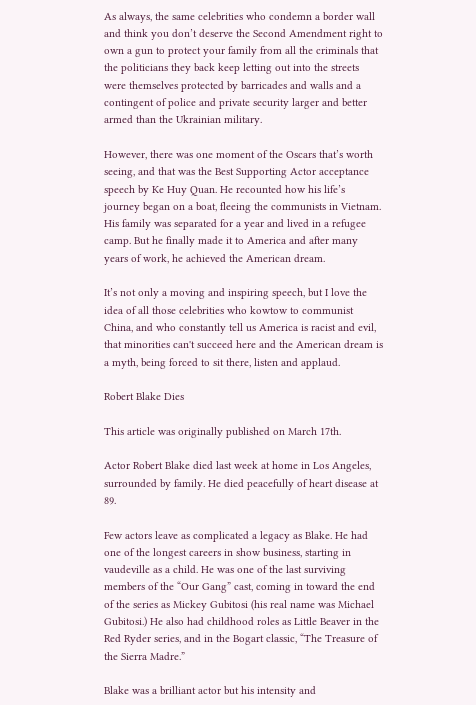As always, the same celebrities who condemn a border wall and think you don’t deserve the Second Amendment right to own a gun to protect your family from all the criminals that the politicians they back keep letting out into the streets were themselves protected by barricades and walls and a contingent of police and private security larger and better armed than the Ukrainian military.

However, there was one moment of the Oscars that’s worth seeing, and that was the Best Supporting Actor acceptance speech by Ke Huy Quan. He recounted how his life’s journey began on a boat, fleeing the communists in Vietnam. His family was separated for a year and lived in a refugee camp. But he finally made it to America and after many years of work, he achieved the American dream.

It’s not only a moving and inspiring speech, but I love the idea of all those celebrities who kowtow to communist China, and who constantly tell us America is racist and evil, that minorities can't succeed here and the American dream is a myth, being forced to sit there, listen and applaud.

Robert Blake Dies

This article was originally published on March 17th.

Actor Robert Blake died last week at home in Los Angeles, surrounded by family. He died peacefully of heart disease at 89.

Few actors leave as complicated a legacy as Blake. He had one of the longest careers in show business, starting in vaudeville as a child. He was one of the last surviving members of the “Our Gang” cast, coming in toward the end of the series as Mickey Gubitosi (his real name was Michael Gubitosi.) He also had childhood roles as Little Beaver in the Red Ryder series, and in the Bogart classic, “The Treasure of the Sierra Madre.”

Blake was a brilliant actor but his intensity and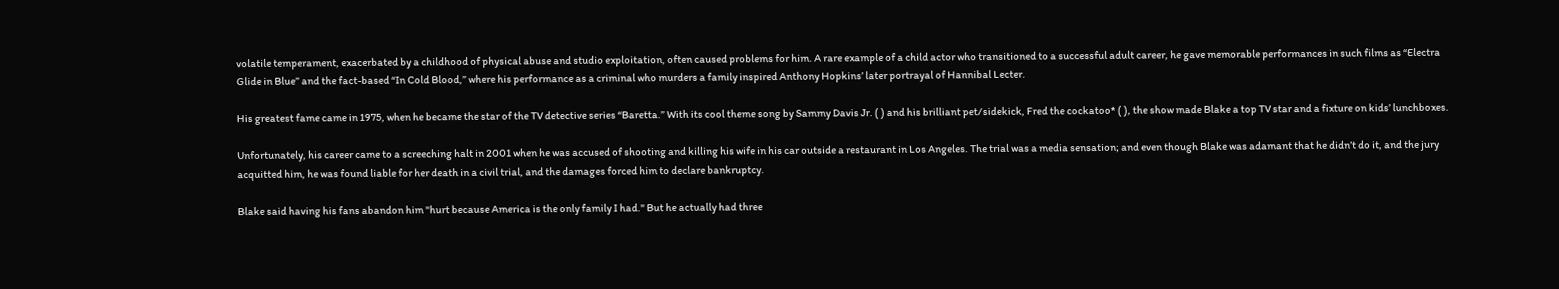volatile temperament, exacerbated by a childhood of physical abuse and studio exploitation, often caused problems for him. A rare example of a child actor who transitioned to a successful adult career, he gave memorable performances in such films as “Electra Glide in Blue” and the fact-based “In Cold Blood,” where his performance as a criminal who murders a family inspired Anthony Hopkins’ later portrayal of Hannibal Lecter.

His greatest fame came in 1975, when he became the star of the TV detective series “Baretta.” With its cool theme song by Sammy Davis Jr. ( ) and his brilliant pet/sidekick, Fred the cockatoo* ( ), the show made Blake a top TV star and a fixture on kids’ lunchboxes.

Unfortunately, his career came to a screeching halt in 2001 when he was accused of shooting and killing his wife in his car outside a restaurant in Los Angeles. The trial was a media sensation; and even though Blake was adamant that he didn’t do it, and the jury acquitted him, he was found liable for her death in a civil trial, and the damages forced him to declare bankruptcy.

Blake said having his fans abandon him "hurt because America is the only family I had." But he actually had three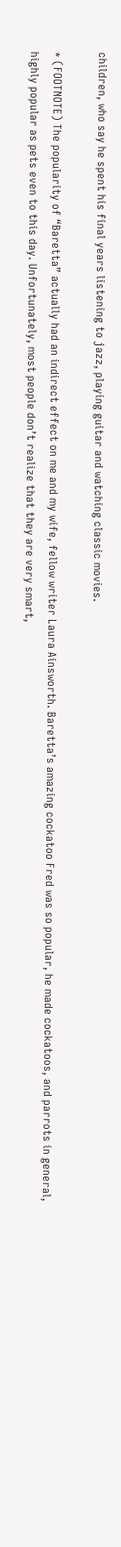children, who say he spent his final years listening to jazz, playing guitar and watching classic movies.

* (FOOTNOTE) The popularity of “Baretta” actually had an indirect effect on me and my wife, fellow writer Laura Ainsworth. Baretta’s amazing cockatoo Fred was so popular, he made cockatoos, and parrots in general, highly popular as pets even to this day. Unfortunately, most people don’t realize that they are very smart,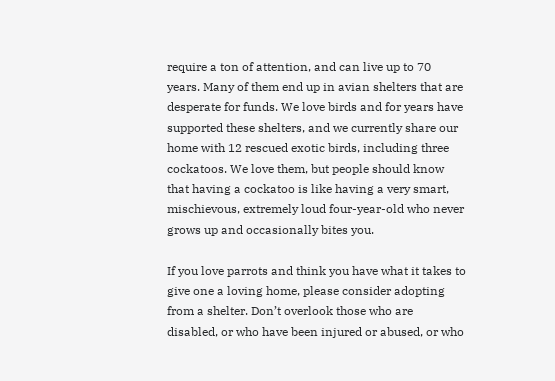require a ton of attention, and can live up to 70 years. Many of them end up in avian shelters that are desperate for funds. We love birds and for years have supported these shelters, and we currently share our home with 12 rescued exotic birds, including three cockatoos. We love them, but people should know that having a cockatoo is like having a very smart, mischievous, extremely loud four-year-old who never grows up and occasionally bites you.

If you love parrots and think you have what it takes to give one a loving home, please consider adopting from a shelter. Don’t overlook those who are disabled, or who have been injured or abused, or who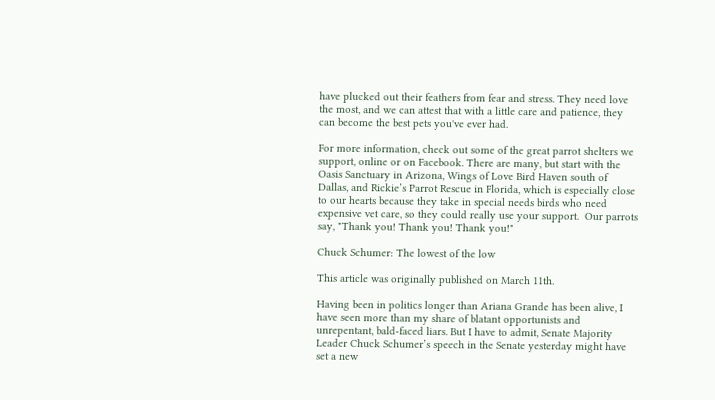have plucked out their feathers from fear and stress. They need love the most, and we can attest that with a little care and patience, they can become the best pets you've ever had.

For more information, check out some of the great parrot shelters we support, online or on Facebook. There are many, but start with the Oasis Sanctuary in Arizona, Wings of Love Bird Haven south of Dallas, and Rickie’s Parrot Rescue in Florida, which is especially close to our hearts because they take in special needs birds who need expensive vet care, so they could really use your support.  Our parrots say, "Thank you! Thank you! Thank you!"

Chuck Schumer: The lowest of the low

This article was originally published on March 11th.

Having been in politics longer than Ariana Grande has been alive, I have seen more than my share of blatant opportunists and unrepentant, bald-faced liars. But I have to admit, Senate Majority Leader Chuck Schumer’s speech in the Senate yesterday might have set a new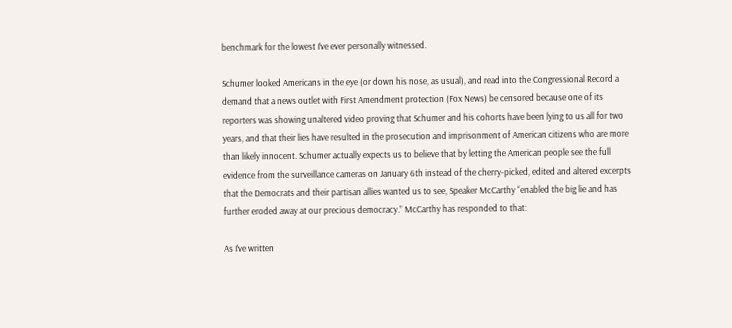benchmark for the lowest I’ve ever personally witnessed.

Schumer looked Americans in the eye (or down his nose, as usual), and read into the Congressional Record a demand that a news outlet with First Amendment protection (Fox News) be censored because one of its reporters was showing unaltered video proving that Schumer and his cohorts have been lying to us all for two years, and that their lies have resulted in the prosecution and imprisonment of American citizens who are more than likely innocent. Schumer actually expects us to believe that by letting the American people see the full evidence from the surveillance cameras on January 6th instead of the cherry-picked, edited and altered excerpts that the Democrats and their partisan allies wanted us to see, Speaker McCarthy “enabled the big lie and has further eroded away at our precious democracy.” McCarthy has responded to that:

As I’ve written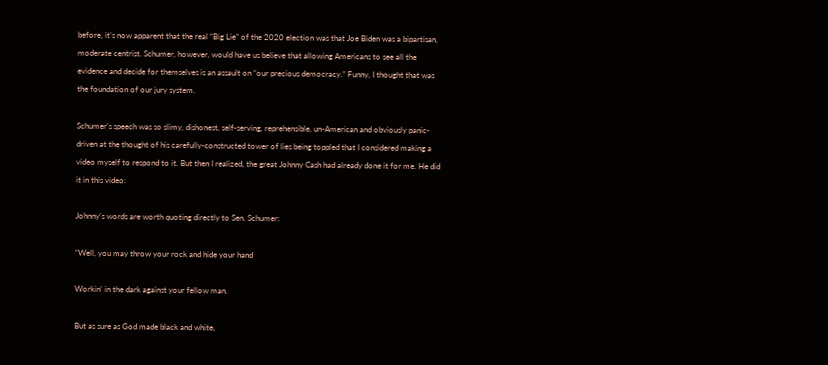before, it’s now apparent that the real “Big Lie” of the 2020 election was that Joe Biden was a bipartisan, moderate centrist. Schumer, however, would have us believe that allowing Americans to see all the evidence and decide for themselves is an assault on “our precious democracy.” Funny, I thought that was the foundation of our jury system.

Schumer’s speech was so slimy, dishonest, self-serving, reprehensible, un-American and obviously panic-driven at the thought of his carefully-constructed tower of lies being toppled that I considered making a video myself to respond to it. But then I realized, the great Johnny Cash had already done it for me. He did it in this video:

Johnny’s words are worth quoting directly to Sen. Schumer:

“Well, you may throw your rock and hide your hand

Workin' in the dark against your fellow man.

But as sure as God made black and white,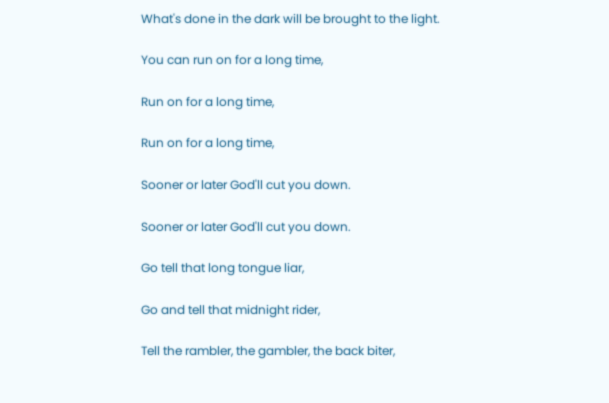What's done in the dark will be brought to the light.

You can run on for a long time,

Run on for a long time,

Run on for a long time,

Sooner or later God'll cut you down.

Sooner or later God'll cut you down.

Go tell that long tongue liar,

Go and tell that midnight rider,

Tell the rambler, the gambler, the back biter,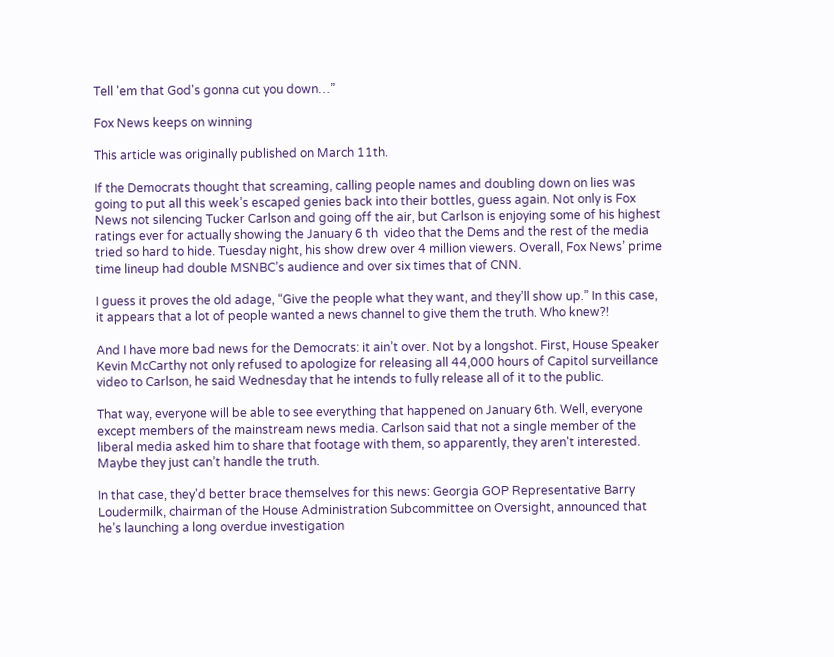Tell 'em that God's gonna cut you down…”

Fox News keeps on winning

This article was originally published on March 11th.

If the Democrats thought that screaming, calling people names and doubling down on lies was going to put all this week’s escaped genies back into their bottles, guess again. Not only is Fox News not silencing Tucker Carlson and going off the air, but Carlson is enjoying some of his highest ratings ever for actually showing the January 6 th  video that the Dems and the rest of the media tried so hard to hide. Tuesday night, his show drew over 4 million viewers. Overall, Fox News’ prime time lineup had double MSNBC’s audience and over six times that of CNN.

I guess it proves the old adage, “Give the people what they want, and they’ll show up.” In this case, it appears that a lot of people wanted a news channel to give them the truth. Who knew?!

And I have more bad news for the Democrats: it ain’t over. Not by a longshot. First, House Speaker Kevin McCarthy not only refused to apologize for releasing all 44,000 hours of Capitol surveillance video to Carlson, he said Wednesday that he intends to fully release all of it to the public.

That way, everyone will be able to see everything that happened on January 6th. Well, everyone except members of the mainstream news media. Carlson said that not a single member of the liberal media asked him to share that footage with them, so apparently, they aren't interested. Maybe they just can’t handle the truth.

In that case, they’d better brace themselves for this news: Georgia GOP Representative Barry Loudermilk, chairman of the House Administration Subcommittee on Oversight, announced that he’s launching a long overdue investigation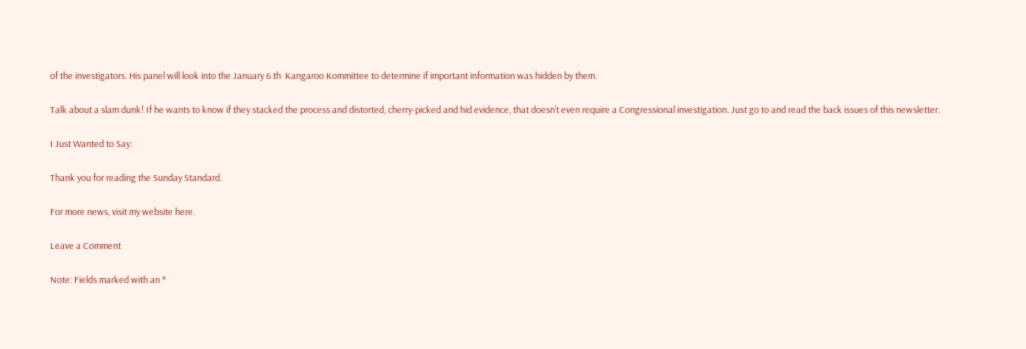of the investigators. His panel will look into the January 6 th  Kangaroo Kommittee to determine if important information was hidden by them.

Talk about a slam dunk! If he wants to know if they stacked the process and distorted, cherry-picked and hid evidence, that doesn’t even require a Congressional investigation. Just go to and read the back issues of this newsletter.

I Just Wanted to Say:

Thank you for reading the Sunday Standard.

For more news, visit my website here.

Leave a Comment

Note: Fields marked with an *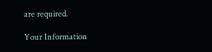are required.

Your Information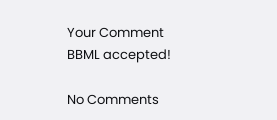Your Comment
BBML accepted!

No Comments